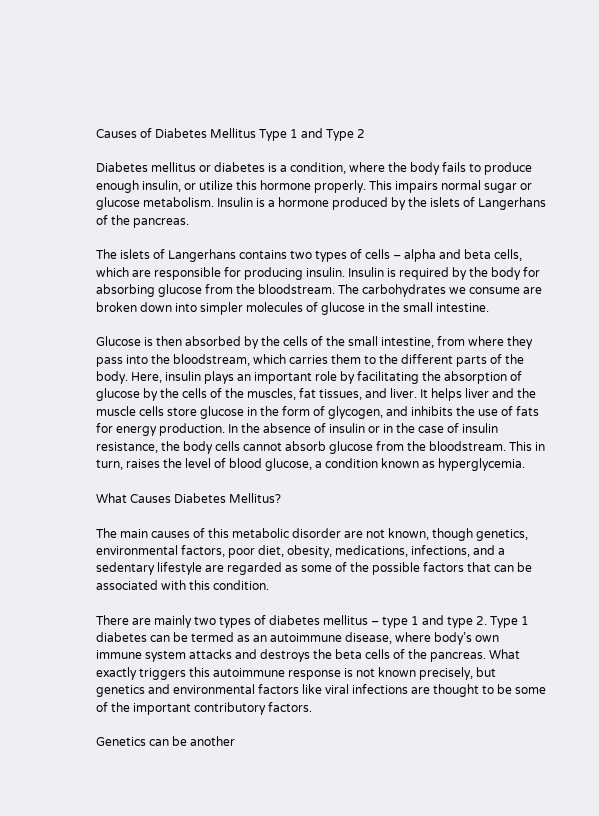Causes of Diabetes Mellitus Type 1 and Type 2

Diabetes mellitus or diabetes is a condition, where the body fails to produce enough insulin, or utilize this hormone properly. This impairs normal sugar or glucose metabolism. Insulin is a hormone produced by the islets of Langerhans of the pancreas.

The islets of Langerhans contains two types of cells – alpha and beta cells, which are responsible for producing insulin. Insulin is required by the body for absorbing glucose from the bloodstream. The carbohydrates we consume are broken down into simpler molecules of glucose in the small intestine.

Glucose is then absorbed by the cells of the small intestine, from where they pass into the bloodstream, which carries them to the different parts of the body. Here, insulin plays an important role by facilitating the absorption of glucose by the cells of the muscles, fat tissues, and liver. It helps liver and the muscle cells store glucose in the form of glycogen, and inhibits the use of fats for energy production. In the absence of insulin or in the case of insulin resistance, the body cells cannot absorb glucose from the bloodstream. This in turn, raises the level of blood glucose, a condition known as hyperglycemia.

What Causes Diabetes Mellitus?

The main causes of this metabolic disorder are not known, though genetics, environmental factors, poor diet, obesity, medications, infections, and a sedentary lifestyle are regarded as some of the possible factors that can be associated with this condition.

There are mainly two types of diabetes mellitus – type 1 and type 2. Type 1 diabetes can be termed as an autoimmune disease, where body’s own immune system attacks and destroys the beta cells of the pancreas. What exactly triggers this autoimmune response is not known precisely, but genetics and environmental factors like viral infections are thought to be some of the important contributory factors.

Genetics can be another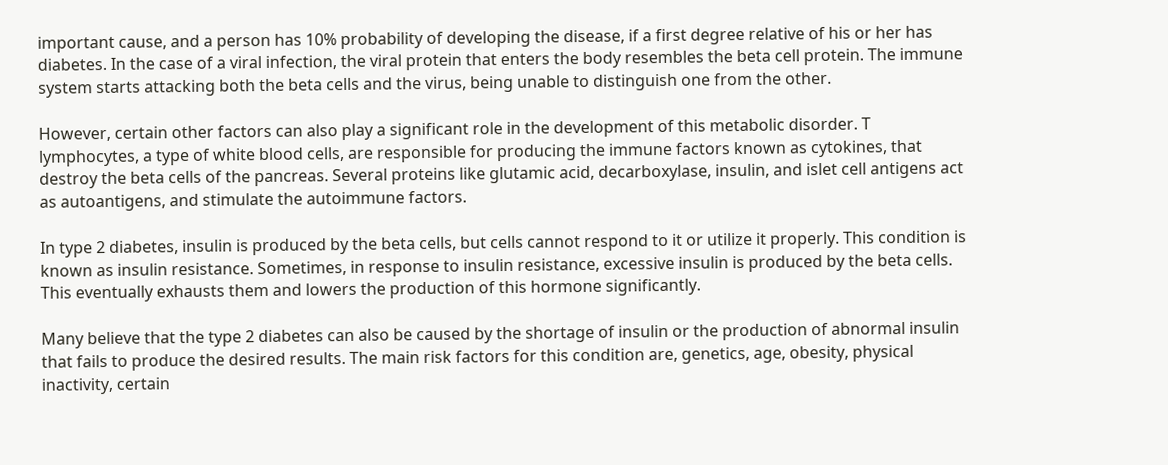important cause, and a person has 10% probability of developing the disease, if a first degree relative of his or her has diabetes. In the case of a viral infection, the viral protein that enters the body resembles the beta cell protein. The immune system starts attacking both the beta cells and the virus, being unable to distinguish one from the other.

However, certain other factors can also play a significant role in the development of this metabolic disorder. T lymphocytes, a type of white blood cells, are responsible for producing the immune factors known as cytokines, that destroy the beta cells of the pancreas. Several proteins like glutamic acid, decarboxylase, insulin, and islet cell antigens act as autoantigens, and stimulate the autoimmune factors.

In type 2 diabetes, insulin is produced by the beta cells, but cells cannot respond to it or utilize it properly. This condition is known as insulin resistance. Sometimes, in response to insulin resistance, excessive insulin is produced by the beta cells. This eventually exhausts them and lowers the production of this hormone significantly.

Many believe that the type 2 diabetes can also be caused by the shortage of insulin or the production of abnormal insulin that fails to produce the desired results. The main risk factors for this condition are, genetics, age, obesity, physical inactivity, certain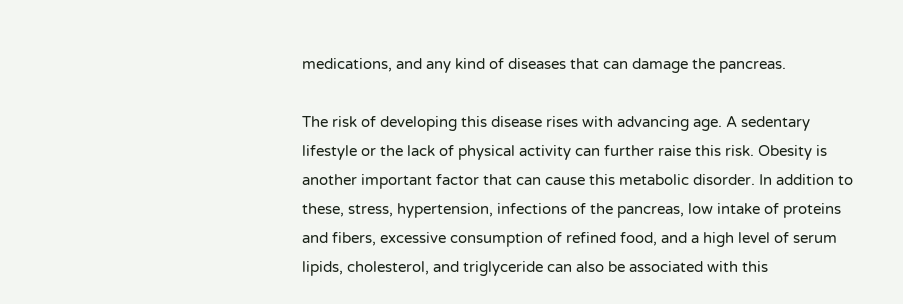medications, and any kind of diseases that can damage the pancreas.

The risk of developing this disease rises with advancing age. A sedentary lifestyle or the lack of physical activity can further raise this risk. Obesity is another important factor that can cause this metabolic disorder. In addition to these, stress, hypertension, infections of the pancreas, low intake of proteins and fibers, excessive consumption of refined food, and a high level of serum lipids, cholesterol, and triglyceride can also be associated with this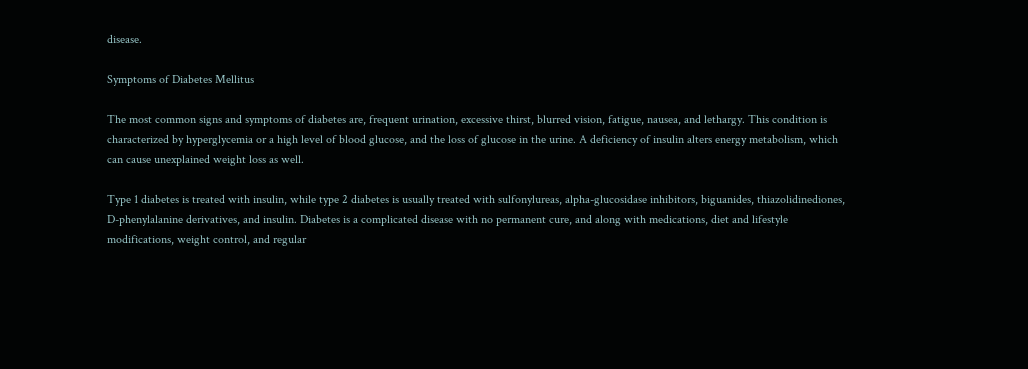disease.

Symptoms of Diabetes Mellitus

The most common signs and symptoms of diabetes are, frequent urination, excessive thirst, blurred vision, fatigue, nausea, and lethargy. This condition is characterized by hyperglycemia or a high level of blood glucose, and the loss of glucose in the urine. A deficiency of insulin alters energy metabolism, which can cause unexplained weight loss as well.

Type 1 diabetes is treated with insulin, while type 2 diabetes is usually treated with sulfonylureas, alpha-glucosidase inhibitors, biguanides, thiazolidinediones, D-phenylalanine derivatives, and insulin. Diabetes is a complicated disease with no permanent cure, and along with medications, diet and lifestyle modifications, weight control, and regular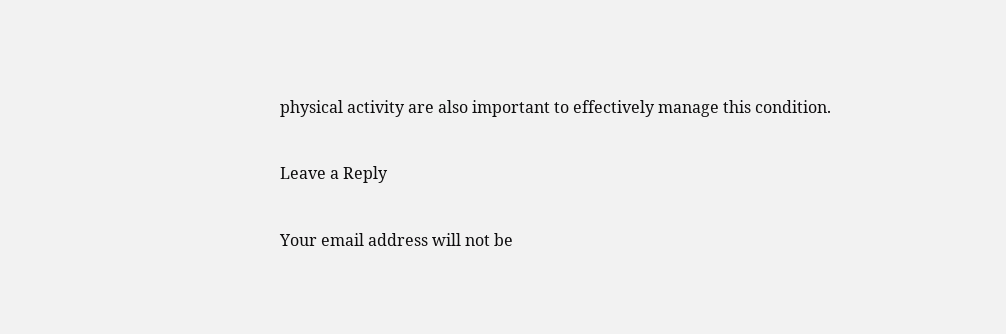physical activity are also important to effectively manage this condition.

Leave a Reply

Your email address will not be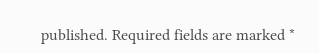published. Required fields are marked *